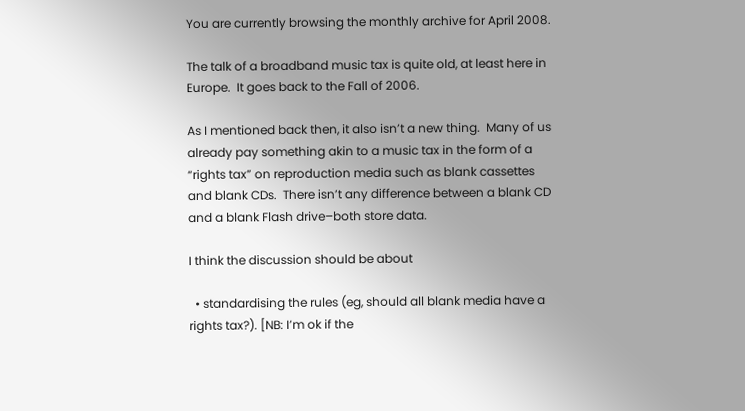You are currently browsing the monthly archive for April 2008.

The talk of a broadband music tax is quite old, at least here in Europe.  It goes back to the Fall of 2006.

As I mentioned back then, it also isn’t a new thing.  Many of us already pay something akin to a music tax in the form of a “rights tax” on reproduction media such as blank cassettes and blank CDs.  There isn’t any difference between a blank CD and a blank Flash drive–both store data.

I think the discussion should be about

  • standardising the rules (eg, should all blank media have a rights tax?). [NB: I’m ok if the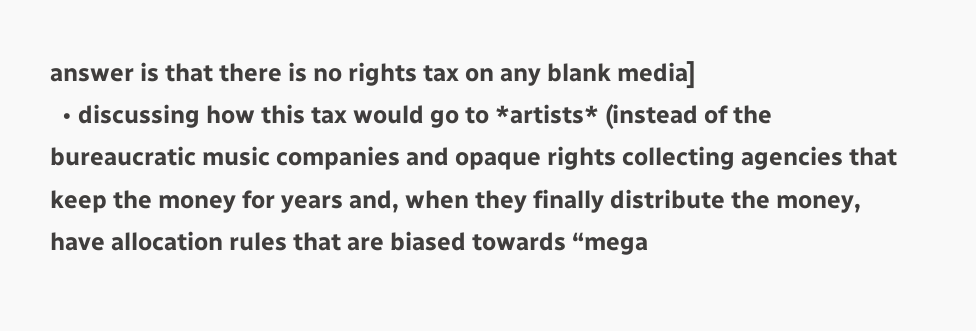answer is that there is no rights tax on any blank media]
  • discussing how this tax would go to *artists* (instead of the bureaucratic music companies and opaque rights collecting agencies that keep the money for years and, when they finally distribute the money, have allocation rules that are biased towards “mega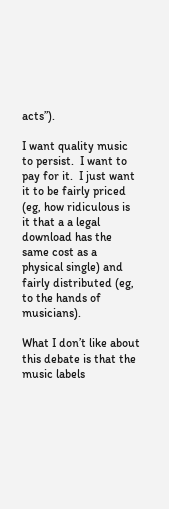acts”).

I want quality music to persist.  I want to pay for it.  I just want it to be fairly priced (eg, how ridiculous is it that a a legal download has the same cost as a physical single) and fairly distributed (eg, to the hands of musicians).

What I don’t like about this debate is that the music labels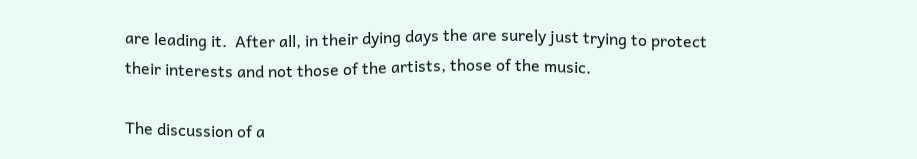are leading it.  After all, in their dying days the are surely just trying to protect their interests and not those of the artists, those of the music.

The discussion of a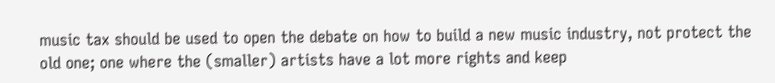music tax should be used to open the debate on how to build a new music industry, not protect the old one; one where the (smaller) artists have a lot more rights and keep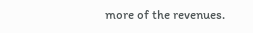more of the revenues.